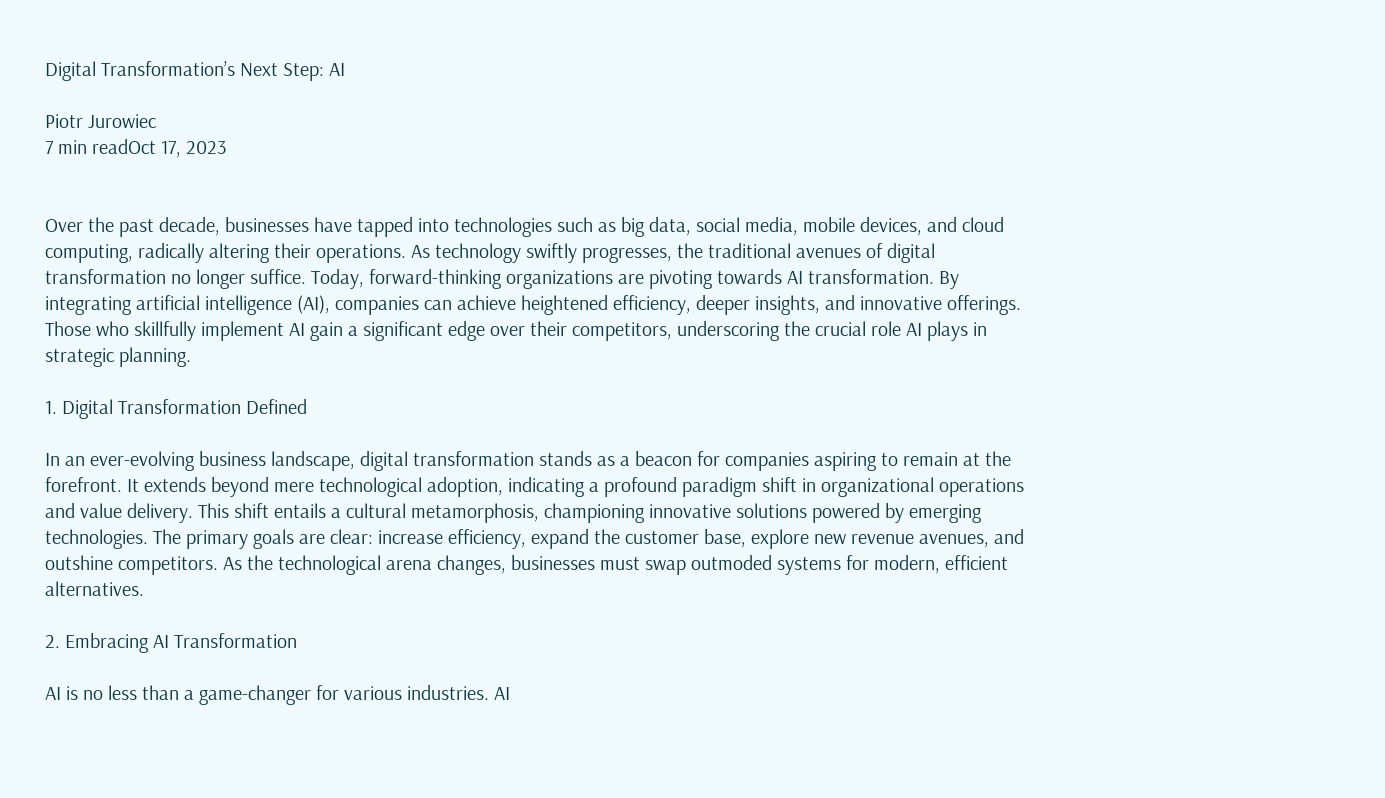Digital Transformation’s Next Step: AI

Piotr Jurowiec
7 min readOct 17, 2023


Over the past decade, businesses have tapped into technologies such as big data, social media, mobile devices, and cloud computing, radically altering their operations. As technology swiftly progresses, the traditional avenues of digital transformation no longer suffice. Today, forward-thinking organizations are pivoting towards AI transformation. By integrating artificial intelligence (AI), companies can achieve heightened efficiency, deeper insights, and innovative offerings. Those who skillfully implement AI gain a significant edge over their competitors, underscoring the crucial role AI plays in strategic planning.

1. Digital Transformation Defined

In an ever-evolving business landscape, digital transformation stands as a beacon for companies aspiring to remain at the forefront. It extends beyond mere technological adoption, indicating a profound paradigm shift in organizational operations and value delivery. This shift entails a cultural metamorphosis, championing innovative solutions powered by emerging technologies. The primary goals are clear: increase efficiency, expand the customer base, explore new revenue avenues, and outshine competitors. As the technological arena changes, businesses must swap outmoded systems for modern, efficient alternatives.

2. Embracing AI Transformation

AI is no less than a game-changer for various industries. AI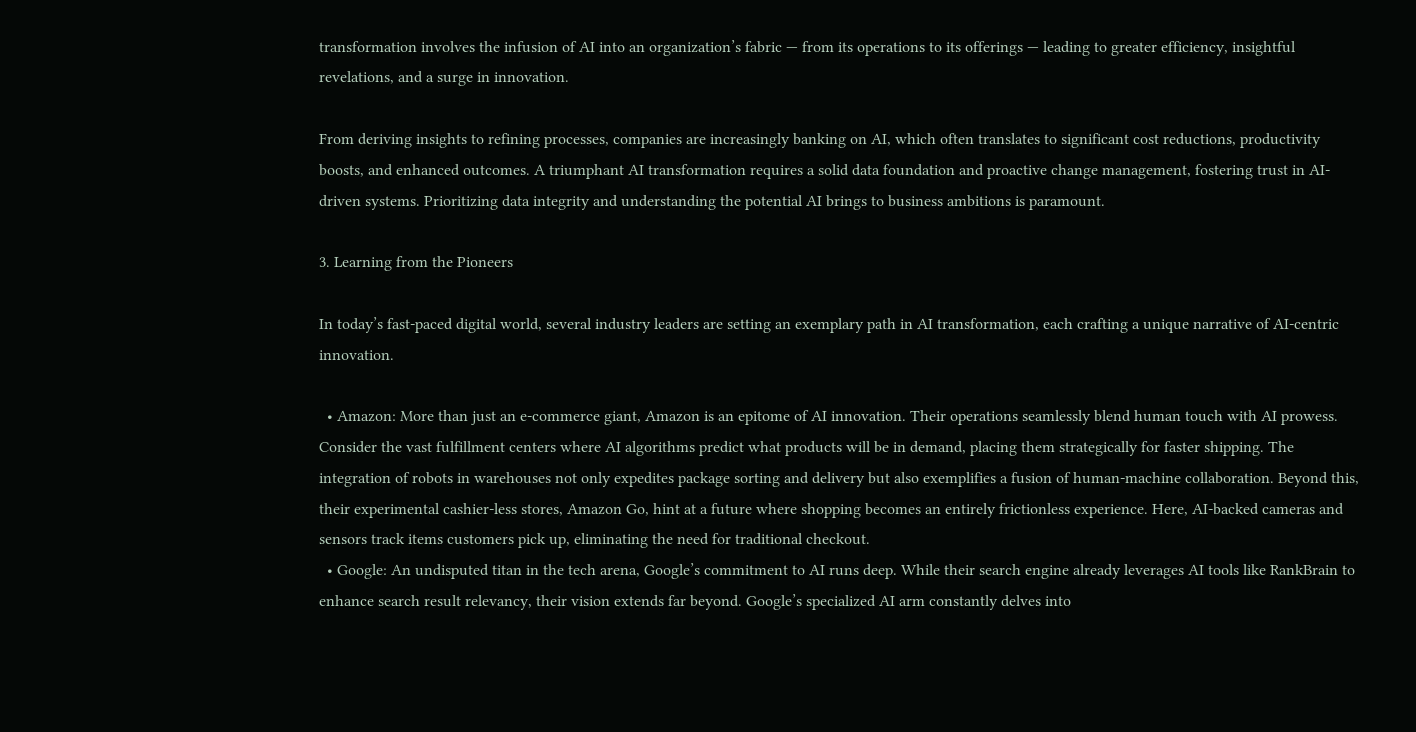transformation involves the infusion of AI into an organization’s fabric — from its operations to its offerings — leading to greater efficiency, insightful revelations, and a surge in innovation.

From deriving insights to refining processes, companies are increasingly banking on AI, which often translates to significant cost reductions, productivity boosts, and enhanced outcomes. A triumphant AI transformation requires a solid data foundation and proactive change management, fostering trust in AI-driven systems. Prioritizing data integrity and understanding the potential AI brings to business ambitions is paramount.

3. Learning from the Pioneers

In today’s fast-paced digital world, several industry leaders are setting an exemplary path in AI transformation, each crafting a unique narrative of AI-centric innovation.

  • Amazon: More than just an e-commerce giant, Amazon is an epitome of AI innovation. Their operations seamlessly blend human touch with AI prowess. Consider the vast fulfillment centers where AI algorithms predict what products will be in demand, placing them strategically for faster shipping. The integration of robots in warehouses not only expedites package sorting and delivery but also exemplifies a fusion of human-machine collaboration. Beyond this, their experimental cashier-less stores, Amazon Go, hint at a future where shopping becomes an entirely frictionless experience. Here, AI-backed cameras and sensors track items customers pick up, eliminating the need for traditional checkout.
  • Google: An undisputed titan in the tech arena, Google’s commitment to AI runs deep. While their search engine already leverages AI tools like RankBrain to enhance search result relevancy, their vision extends far beyond. Google’s specialized AI arm constantly delves into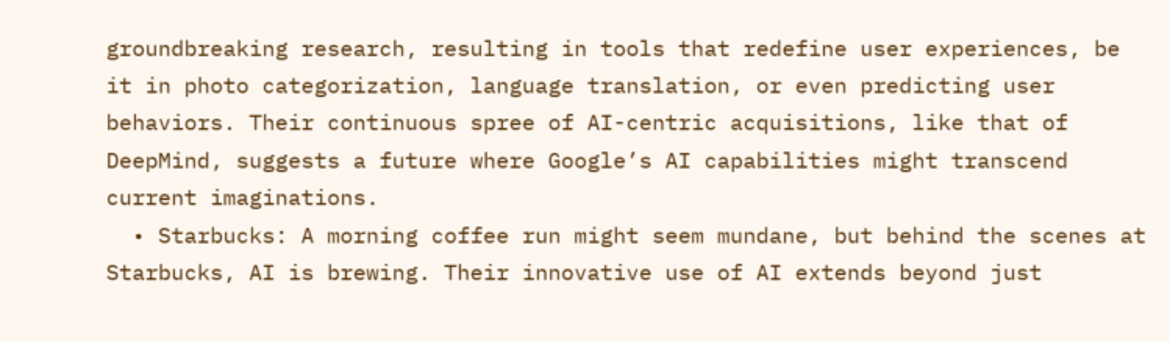groundbreaking research, resulting in tools that redefine user experiences, be it in photo categorization, language translation, or even predicting user behaviors. Their continuous spree of AI-centric acquisitions, like that of DeepMind, suggests a future where Google’s AI capabilities might transcend current imaginations.
  • Starbucks: A morning coffee run might seem mundane, but behind the scenes at Starbucks, AI is brewing. Their innovative use of AI extends beyond just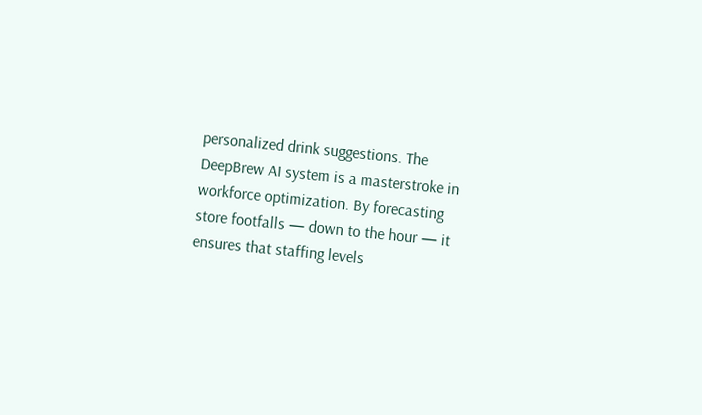personalized drink suggestions. The DeepBrew AI system is a masterstroke in workforce optimization. By forecasting store footfalls — down to the hour — it ensures that staffing levels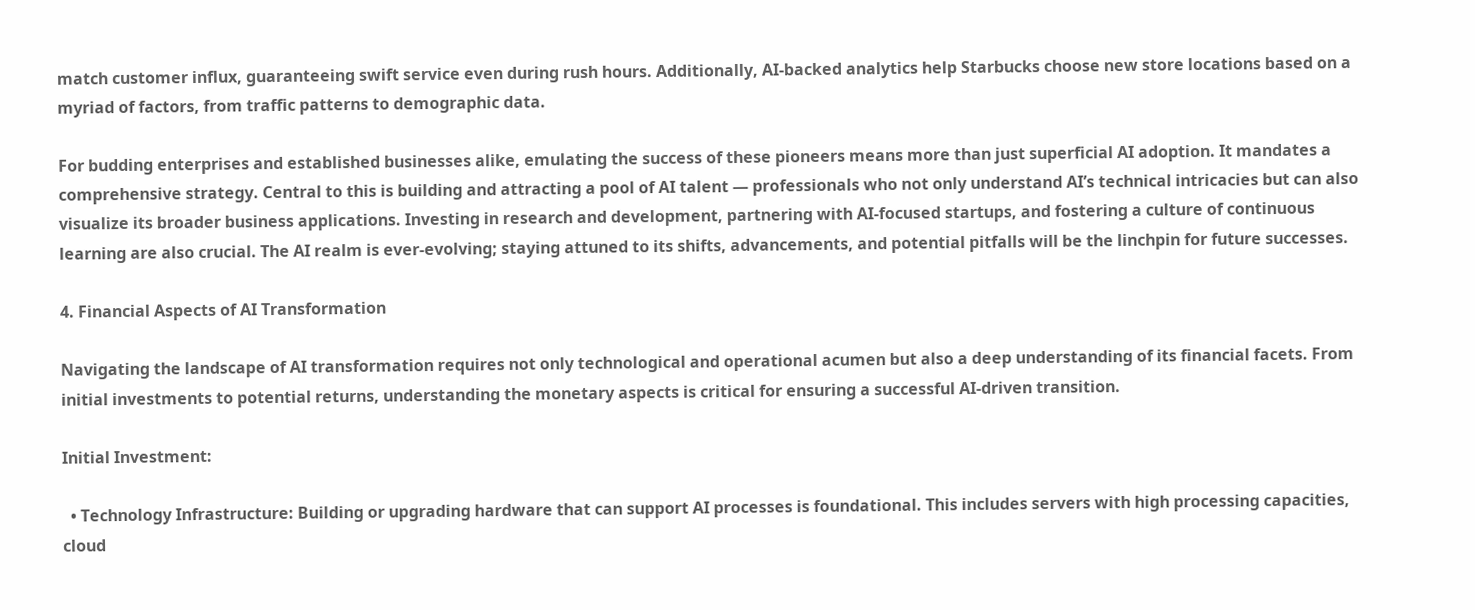match customer influx, guaranteeing swift service even during rush hours. Additionally, AI-backed analytics help Starbucks choose new store locations based on a myriad of factors, from traffic patterns to demographic data.

For budding enterprises and established businesses alike, emulating the success of these pioneers means more than just superficial AI adoption. It mandates a comprehensive strategy. Central to this is building and attracting a pool of AI talent — professionals who not only understand AI’s technical intricacies but can also visualize its broader business applications. Investing in research and development, partnering with AI-focused startups, and fostering a culture of continuous learning are also crucial. The AI realm is ever-evolving; staying attuned to its shifts, advancements, and potential pitfalls will be the linchpin for future successes.

4. Financial Aspects of AI Transformation

Navigating the landscape of AI transformation requires not only technological and operational acumen but also a deep understanding of its financial facets. From initial investments to potential returns, understanding the monetary aspects is critical for ensuring a successful AI-driven transition.

Initial Investment:

  • Technology Infrastructure: Building or upgrading hardware that can support AI processes is foundational. This includes servers with high processing capacities, cloud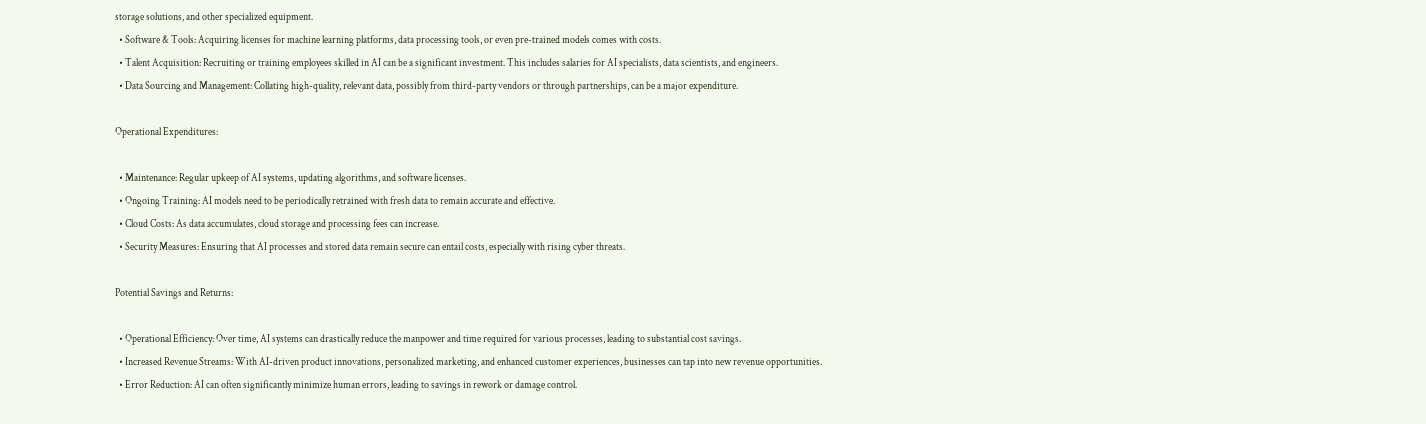storage solutions, and other specialized equipment.
  • Software & Tools: Acquiring licenses for machine learning platforms, data processing tools, or even pre-trained models comes with costs.
  • Talent Acquisition: Recruiting or training employees skilled in AI can be a significant investment. This includes salaries for AI specialists, data scientists, and engineers.
  • Data Sourcing and Management: Collating high-quality, relevant data, possibly from third-party vendors or through partnerships, can be a major expenditure.

Operational Expenditures:

  • Maintenance: Regular upkeep of AI systems, updating algorithms, and software licenses.
  • Ongoing Training: AI models need to be periodically retrained with fresh data to remain accurate and effective.
  • Cloud Costs: As data accumulates, cloud storage and processing fees can increase.
  • Security Measures: Ensuring that AI processes and stored data remain secure can entail costs, especially with rising cyber threats.

Potential Savings and Returns:

  • Operational Efficiency: Over time, AI systems can drastically reduce the manpower and time required for various processes, leading to substantial cost savings.
  • Increased Revenue Streams: With AI-driven product innovations, personalized marketing, and enhanced customer experiences, businesses can tap into new revenue opportunities.
  • Error Reduction: AI can often significantly minimize human errors, leading to savings in rework or damage control.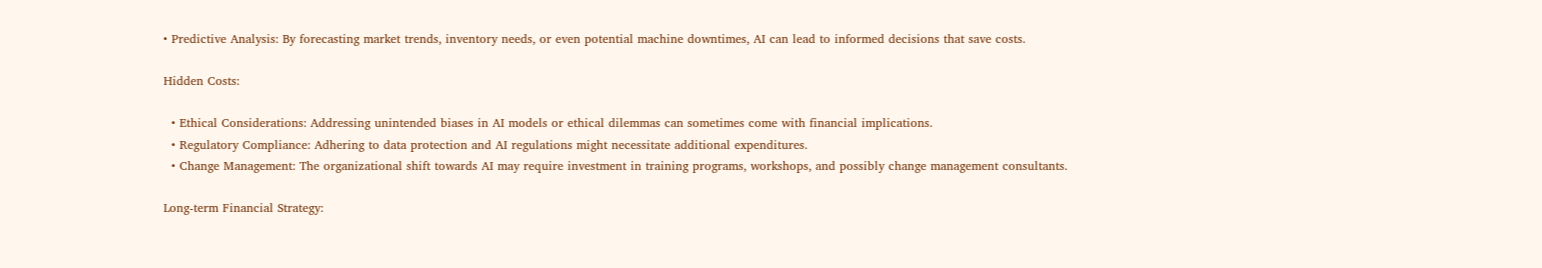• Predictive Analysis: By forecasting market trends, inventory needs, or even potential machine downtimes, AI can lead to informed decisions that save costs.

Hidden Costs:

  • Ethical Considerations: Addressing unintended biases in AI models or ethical dilemmas can sometimes come with financial implications.
  • Regulatory Compliance: Adhering to data protection and AI regulations might necessitate additional expenditures.
  • Change Management: The organizational shift towards AI may require investment in training programs, workshops, and possibly change management consultants.

Long-term Financial Strategy: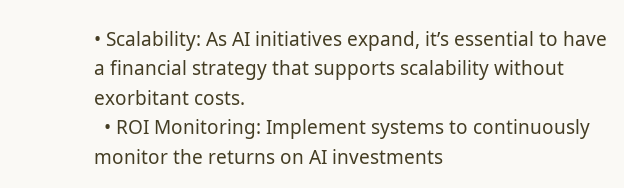• Scalability: As AI initiatives expand, it’s essential to have a financial strategy that supports scalability without exorbitant costs.
  • ROI Monitoring: Implement systems to continuously monitor the returns on AI investments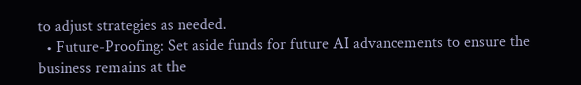to adjust strategies as needed.
  • Future-Proofing: Set aside funds for future AI advancements to ensure the business remains at the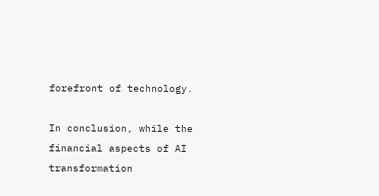forefront of technology.

In conclusion, while the financial aspects of AI transformation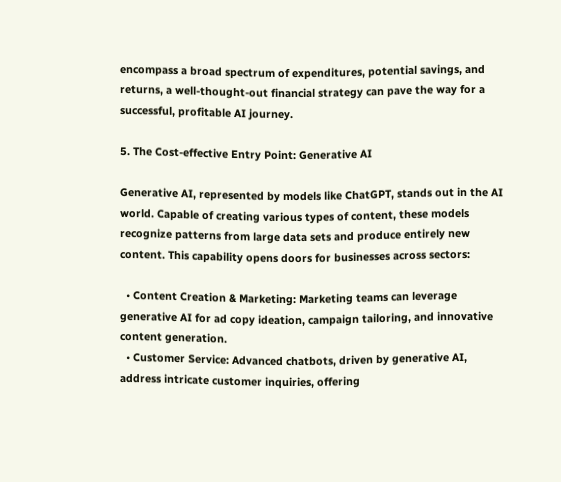encompass a broad spectrum of expenditures, potential savings, and returns, a well-thought-out financial strategy can pave the way for a successful, profitable AI journey.

5. The Cost-effective Entry Point: Generative AI

Generative AI, represented by models like ChatGPT, stands out in the AI world. Capable of creating various types of content, these models recognize patterns from large data sets and produce entirely new content. This capability opens doors for businesses across sectors:

  • Content Creation & Marketing: Marketing teams can leverage generative AI for ad copy ideation, campaign tailoring, and innovative content generation.
  • Customer Service: Advanced chatbots, driven by generative AI, address intricate customer inquiries, offering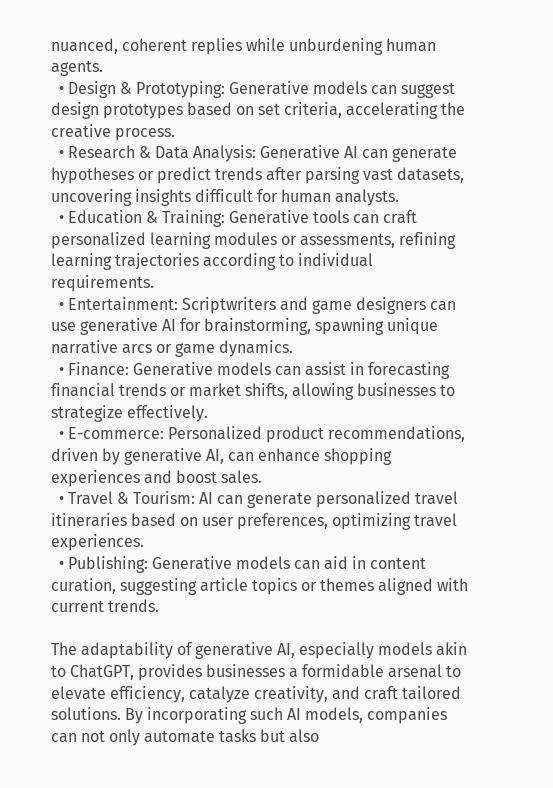nuanced, coherent replies while unburdening human agents.
  • Design & Prototyping: Generative models can suggest design prototypes based on set criteria, accelerating the creative process.
  • Research & Data Analysis: Generative AI can generate hypotheses or predict trends after parsing vast datasets, uncovering insights difficult for human analysts.
  • Education & Training: Generative tools can craft personalized learning modules or assessments, refining learning trajectories according to individual requirements.
  • Entertainment: Scriptwriters and game designers can use generative AI for brainstorming, spawning unique narrative arcs or game dynamics.
  • Finance: Generative models can assist in forecasting financial trends or market shifts, allowing businesses to strategize effectively.
  • E-commerce: Personalized product recommendations, driven by generative AI, can enhance shopping experiences and boost sales.
  • Travel & Tourism: AI can generate personalized travel itineraries based on user preferences, optimizing travel experiences.
  • Publishing: Generative models can aid in content curation, suggesting article topics or themes aligned with current trends.

The adaptability of generative AI, especially models akin to ChatGPT, provides businesses a formidable arsenal to elevate efficiency, catalyze creativity, and craft tailored solutions. By incorporating such AI models, companies can not only automate tasks but also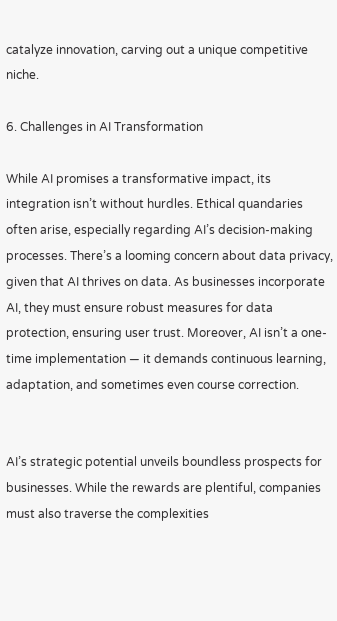catalyze innovation, carving out a unique competitive niche.

6. Challenges in AI Transformation

While AI promises a transformative impact, its integration isn’t without hurdles. Ethical quandaries often arise, especially regarding AI’s decision-making processes. There’s a looming concern about data privacy, given that AI thrives on data. As businesses incorporate AI, they must ensure robust measures for data protection, ensuring user trust. Moreover, AI isn’t a one-time implementation — it demands continuous learning, adaptation, and sometimes even course correction.


AI’s strategic potential unveils boundless prospects for businesses. While the rewards are plentiful, companies must also traverse the complexities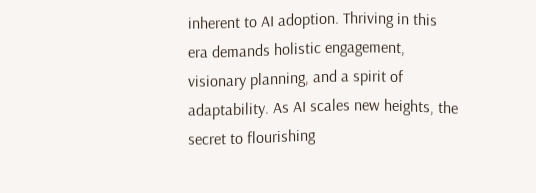inherent to AI adoption. Thriving in this era demands holistic engagement, visionary planning, and a spirit of adaptability. As AI scales new heights, the secret to flourishing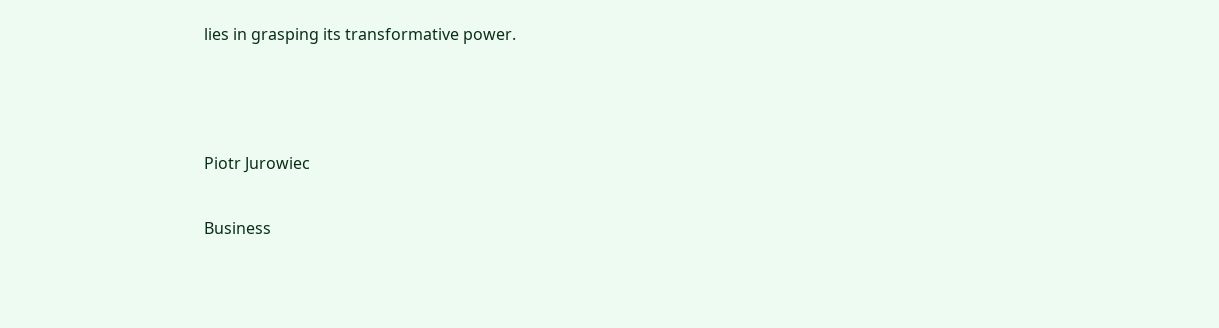lies in grasping its transformative power.



Piotr Jurowiec

Business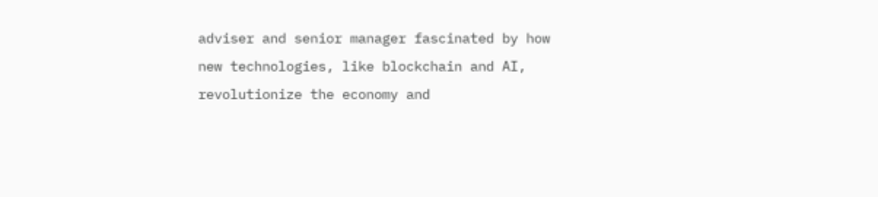adviser and senior manager fascinated by how new technologies, like blockchain and AI, revolutionize the economy and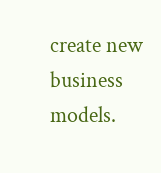create new business models.